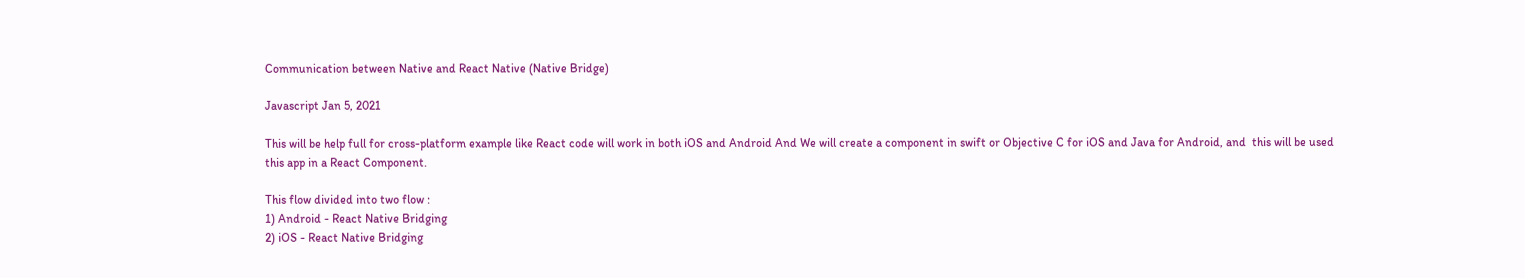Communication between Native and React Native (Native Bridge)

Javascript Jan 5, 2021

This will be help full for cross-platform example like React code will work in both iOS and Android And We will create a component in swift or Objective C for iOS and Java for Android, and  this will be used this app in a React Component.

This flow divided into two flow :
1) Android - React Native Bridging
2) iOS - React Native Bridging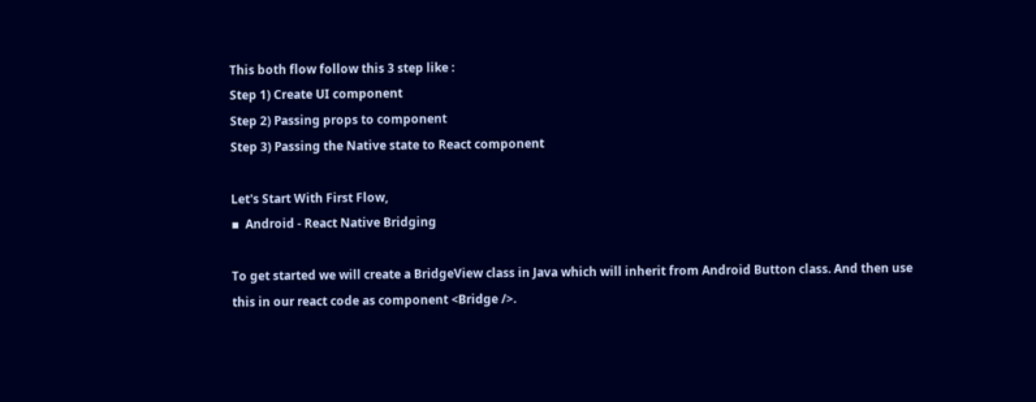This both flow follow this 3 step like :
Step 1) Create UI component
Step 2) Passing props to component
Step 3) Passing the Native state to React component

Let's Start With First Flow,
▪  Android - React Native Bridging

To get started we will create a BridgeView class in Java which will inherit from Android Button class. And then use this in our react code as component <Bridge />.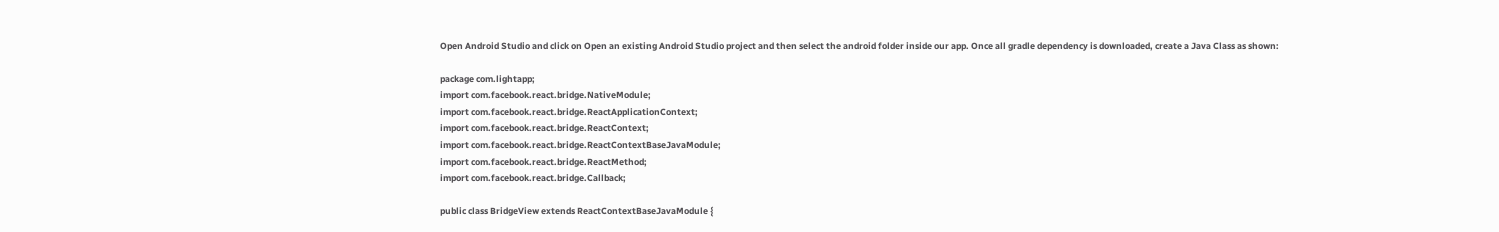Open Android Studio and click on Open an existing Android Studio project and then select the android folder inside our app. Once all gradle dependency is downloaded, create a Java Class as shown:

package com.lightapp;
import com.facebook.react.bridge.NativeModule;
import com.facebook.react.bridge.ReactApplicationContext;
import com.facebook.react.bridge.ReactContext;
import com.facebook.react.bridge.ReactContextBaseJavaModule;
import com.facebook.react.bridge.ReactMethod;
import com.facebook.react.bridge.Callback;

public class BridgeView extends ReactContextBaseJavaModule {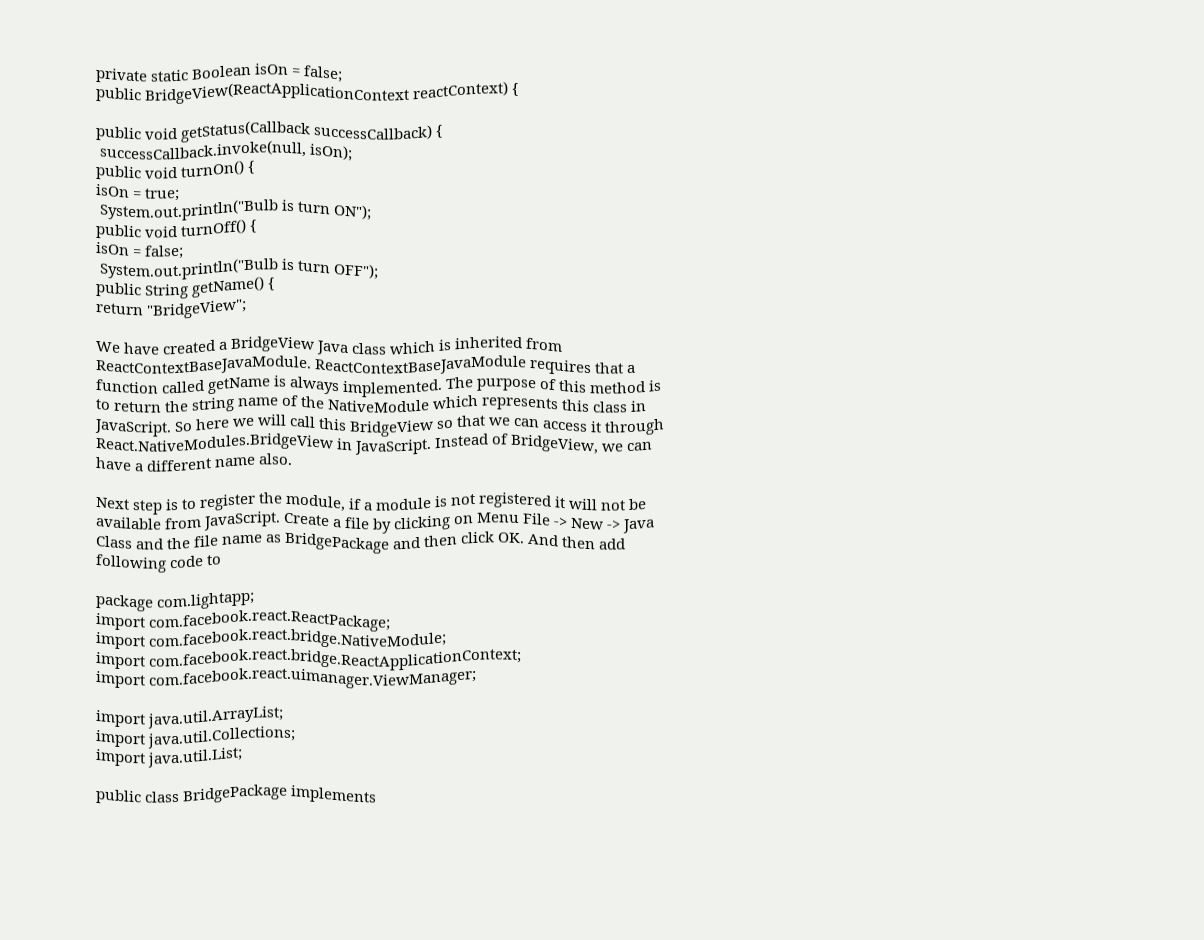private static Boolean isOn = false;
public BridgeView(ReactApplicationContext reactContext) {

public void getStatus(Callback successCallback) {
 successCallback.invoke(null, isOn);
public void turnOn() {
isOn = true;
 System.out.println("Bulb is turn ON");
public void turnOff() {
isOn = false;
 System.out.println("Bulb is turn OFF");
public String getName() {
return "BridgeView";

We have created a BridgeView Java class which is inherited from ReactContextBaseJavaModule. ReactContextBaseJavaModule requires that a function called getName is always implemented. The purpose of this method is to return the string name of the NativeModule which represents this class in JavaScript. So here we will call this BridgeView so that we can access it through React.NativeModules.BridgeView in JavaScript. Instead of BridgeView, we can have a different name also.

Next step is to register the module, if a module is not registered it will not be available from JavaScript. Create a file by clicking on Menu File -> New -> Java Class and the file name as BridgePackage and then click OK. And then add following code to

package com.lightapp;
import com.facebook.react.ReactPackage;
import com.facebook.react.bridge.NativeModule;
import com.facebook.react.bridge.ReactApplicationContext;
import com.facebook.react.uimanager.ViewManager;

import java.util.ArrayList;
import java.util.Collections;
import java.util.List;

public class BridgePackage implements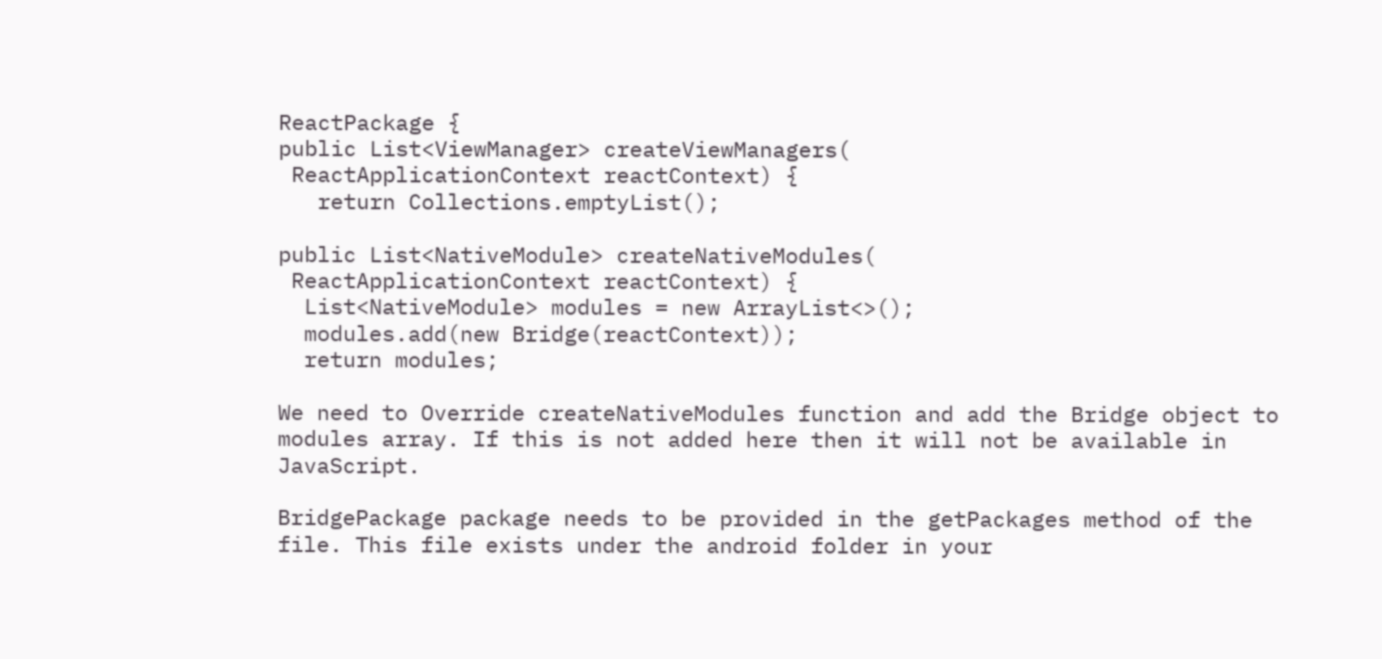ReactPackage {
public List<ViewManager> createViewManagers(
 ReactApplicationContext reactContext) {
   return Collections.emptyList();

public List<NativeModule> createNativeModules(
 ReactApplicationContext reactContext) {
  List<NativeModule> modules = new ArrayList<>();
  modules.add(new Bridge(reactContext));
  return modules;

We need to Override createNativeModules function and add the Bridge object to modules array. If this is not added here then it will not be available in JavaScript.

BridgePackage package needs to be provided in the getPackages method of the file. This file exists under the android folder in your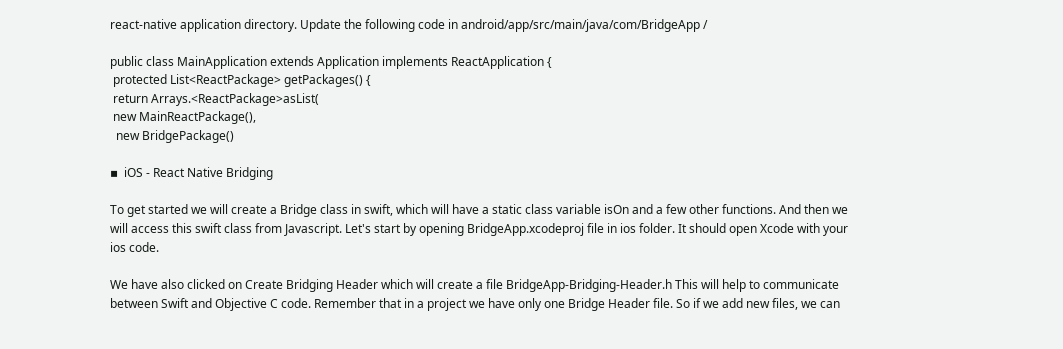react-native application directory. Update the following code in android/app/src/main/java/com/BridgeApp /

public class MainApplication extends Application implements ReactApplication {
 protected List<ReactPackage> getPackages() {
 return Arrays.<ReactPackage>asList(
 new MainReactPackage(),
  new BridgePackage()

▪  iOS - React Native Bridging

To get started we will create a Bridge class in swift, which will have a static class variable isOn and a few other functions. And then we will access this swift class from Javascript. Let's start by opening BridgeApp.xcodeproj file in ios folder. It should open Xcode with your ios code.

We have also clicked on Create Bridging Header which will create a file BridgeApp-Bridging-Header.h This will help to communicate between Swift and Objective C code. Remember that in a project we have only one Bridge Header file. So if we add new files, we can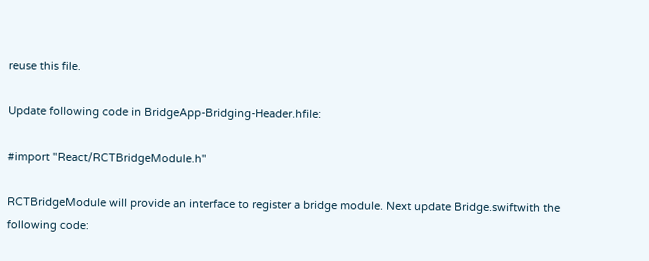reuse this file.

Update following code in BridgeApp-Bridging-Header.hfile:

#import "React/RCTBridgeModule.h"

RCTBridgeModule will provide an interface to register a bridge module. Next update Bridge.swiftwith the following code: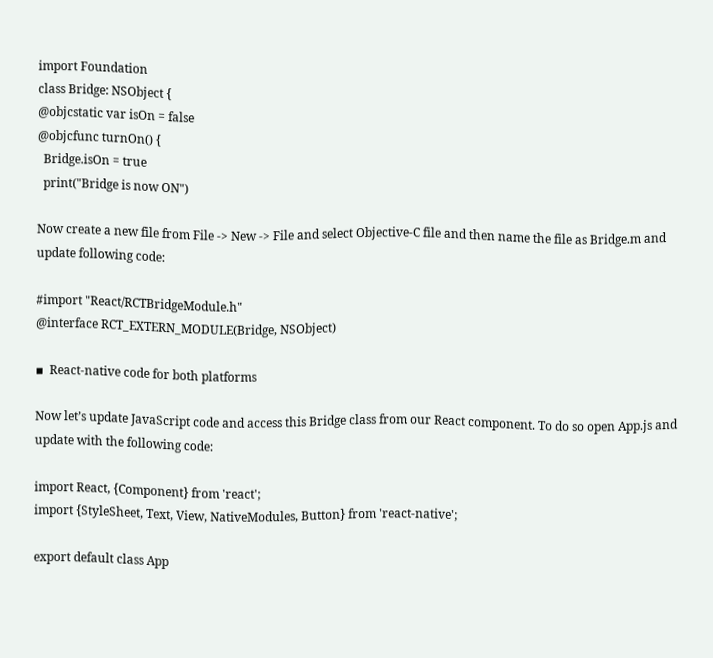import Foundation
class Bridge: NSObject {
@objcstatic var isOn = false
@objcfunc turnOn() {
  Bridge.isOn = true
  print("Bridge is now ON")

Now create a new file from File -> New -> File and select Objective-C file and then name the file as Bridge.m and update following code:

#import "React/RCTBridgeModule.h"
@interface RCT_EXTERN_MODULE(Bridge, NSObject)

▪  React-native code for both platforms

Now let’s update JavaScript code and access this Bridge class from our React component. To do so open App.js and update with the following code:

import React, {Component} from 'react';
import {StyleSheet, Text, View, NativeModules, Button} from 'react-native';

export default class App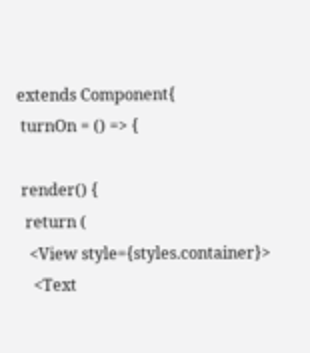extends Component{
 turnOn = () => {

 render() {
  return (
   <View style={styles.container}>
    <Text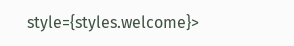style={styles.welcome}>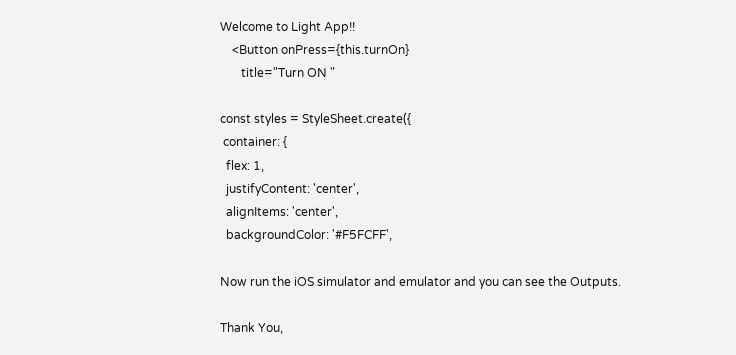Welcome to Light App!!
    <Button onPress={this.turnOn}
       title="Turn ON "

const styles = StyleSheet.create({
 container: {
  flex: 1,
  justifyContent: 'center',
  alignItems: 'center',
  backgroundColor: '#F5FCFF',

Now run the iOS simulator and emulator and you can see the Outputs.

Thank You,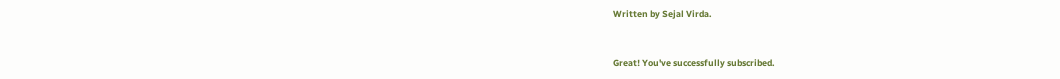Written by Sejal Virda.


Great! You've successfully subscribed.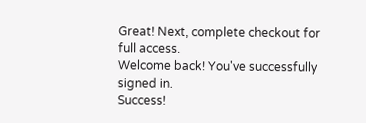Great! Next, complete checkout for full access.
Welcome back! You've successfully signed in.
Success!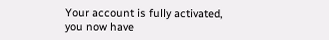Your account is fully activated, you now have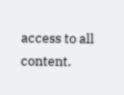access to all content.